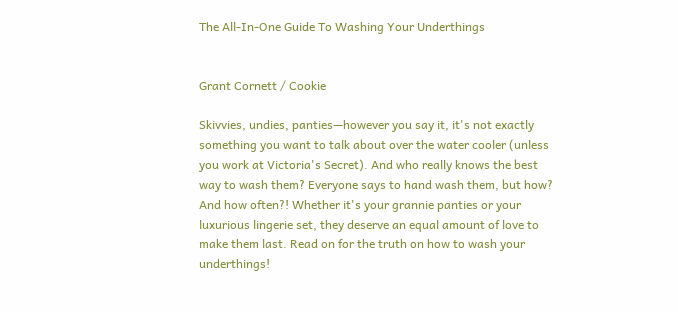The All-In-One Guide To Washing Your Underthings


Grant Cornett / Cookie

Skivvies, undies, panties—however you say it, it's not exactly something you want to talk about over the water cooler (unless you work at Victoria's Secret). And who really knows the best way to wash them? Everyone says to hand wash them, but how? And how often?! Whether it's your grannie panties or your luxurious lingerie set, they deserve an equal amount of love to make them last. Read on for the truth on how to wash your underthings!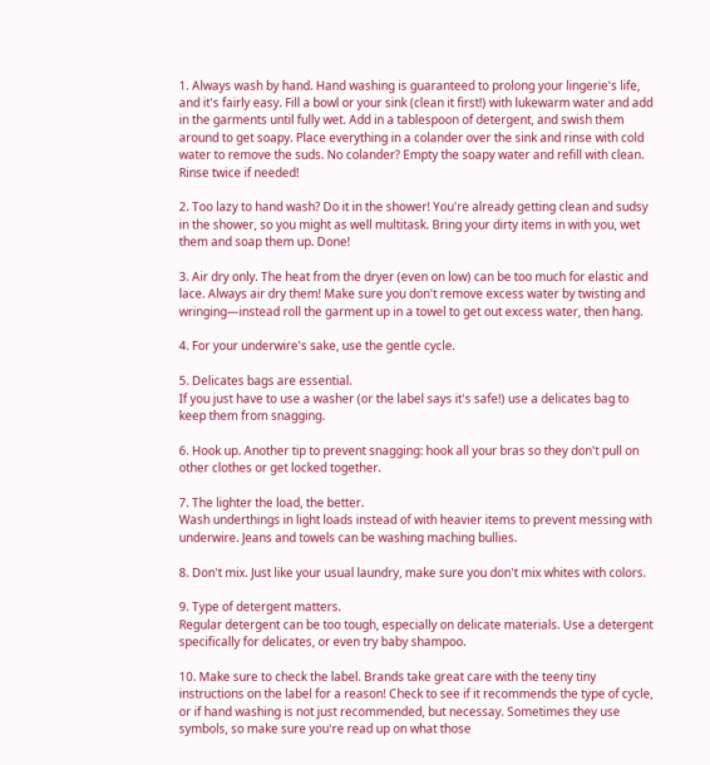1. Always wash by hand. Hand washing is guaranteed to prolong your lingerie's life, and it's fairly easy. Fill a bowl or your sink (clean it first!) with lukewarm water and add in the garments until fully wet. Add in a tablespoon of detergent, and swish them around to get soapy. Place everything in a colander over the sink and rinse with cold water to remove the suds. No colander? Empty the soapy water and refill with clean. Rinse twice if needed!

2. Too lazy to hand wash? Do it in the shower! You're already getting clean and sudsy in the shower, so you might as well multitask. Bring your dirty items in with you, wet them and soap them up. Done!

3. Air dry only. The heat from the dryer (even on low) can be too much for elastic and lace. Always air dry them! Make sure you don't remove excess water by twisting and wringing—instead roll the garment up in a towel to get out excess water, then hang.

4. For your underwire's sake, use the gentle cycle.

5. Delicates bags are essential.
If you just have to use a washer (or the label says it's safe!) use a delicates bag to keep them from snagging.

6. Hook up. Another tip to prevent snagging: hook all your bras so they don't pull on other clothes or get locked together.

7. The lighter the load, the better.
Wash underthings in light loads instead of with heavier items to prevent messing with underwire. Jeans and towels can be washing maching bullies.

8. Don't mix. Just like your usual laundry, make sure you don't mix whites with colors.

9. Type of detergent matters.
Regular detergent can be too tough, especially on delicate materials. Use a detergent specifically for delicates, or even try baby shampoo.

10. Make sure to check the label. Brands take great care with the teeny tiny instructions on the label for a reason! Check to see if it recommends the type of cycle, or if hand washing is not just recommended, but necessay. Sometimes they use symbols, so make sure you're read up on what those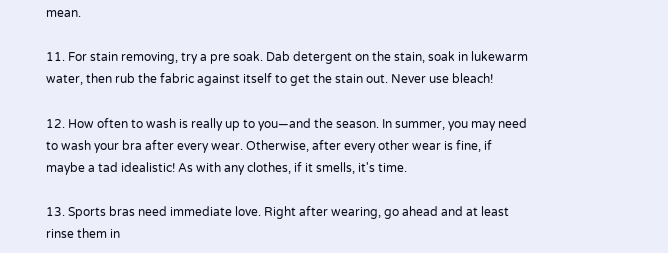mean.

11. For stain removing, try a pre soak. Dab detergent on the stain, soak in lukewarm water, then rub the fabric against itself to get the stain out. Never use bleach!

12. How often to wash is really up to you—and the season. In summer, you may need to wash your bra after every wear. Otherwise, after every other wear is fine, if maybe a tad idealistic! As with any clothes, if it smells, it's time.

13. Sports bras need immediate love. Right after wearing, go ahead and at least rinse them in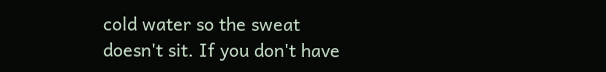cold water so the sweat doesn't sit. If you don't have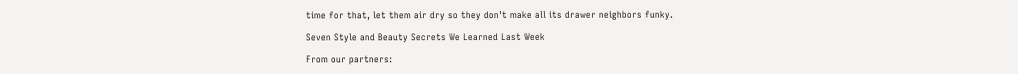time for that, let them air dry so they don't make all its drawer neighbors funky.

Seven Style and Beauty Secrets We Learned Last Week

From our partners: